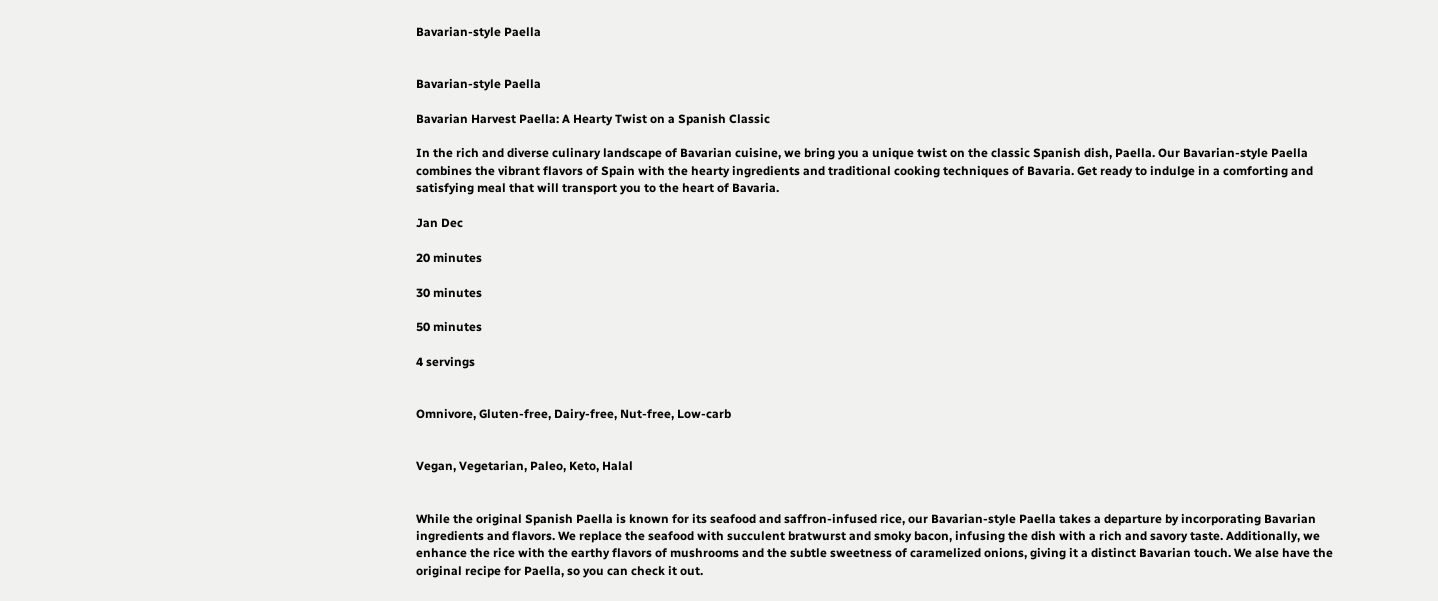Bavarian-style Paella


Bavarian-style Paella

Bavarian Harvest Paella: A Hearty Twist on a Spanish Classic

In the rich and diverse culinary landscape of Bavarian cuisine, we bring you a unique twist on the classic Spanish dish, Paella. Our Bavarian-style Paella combines the vibrant flavors of Spain with the hearty ingredients and traditional cooking techniques of Bavaria. Get ready to indulge in a comforting and satisfying meal that will transport you to the heart of Bavaria.

Jan Dec

20 minutes

30 minutes

50 minutes

4 servings


Omnivore, Gluten-free, Dairy-free, Nut-free, Low-carb


Vegan, Vegetarian, Paleo, Keto, Halal


While the original Spanish Paella is known for its seafood and saffron-infused rice, our Bavarian-style Paella takes a departure by incorporating Bavarian ingredients and flavors. We replace the seafood with succulent bratwurst and smoky bacon, infusing the dish with a rich and savory taste. Additionally, we enhance the rice with the earthy flavors of mushrooms and the subtle sweetness of caramelized onions, giving it a distinct Bavarian touch. We alse have the original recipe for Paella, so you can check it out.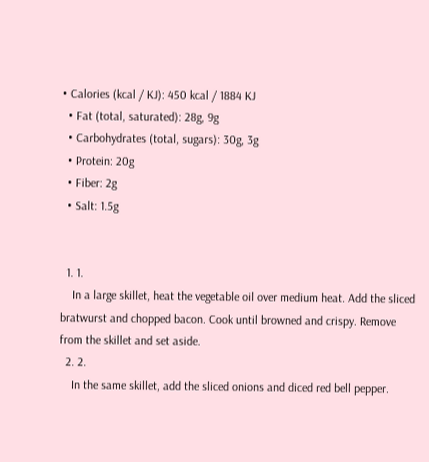• Calories (kcal / KJ): 450 kcal / 1884 KJ
  • Fat (total, saturated): 28g, 9g
  • Carbohydrates (total, sugars): 30g, 3g
  • Protein: 20g
  • Fiber: 2g
  • Salt: 1.5g


  1. 1.
    In a large skillet, heat the vegetable oil over medium heat. Add the sliced bratwurst and chopped bacon. Cook until browned and crispy. Remove from the skillet and set aside.
  2. 2.
    In the same skillet, add the sliced onions and diced red bell pepper.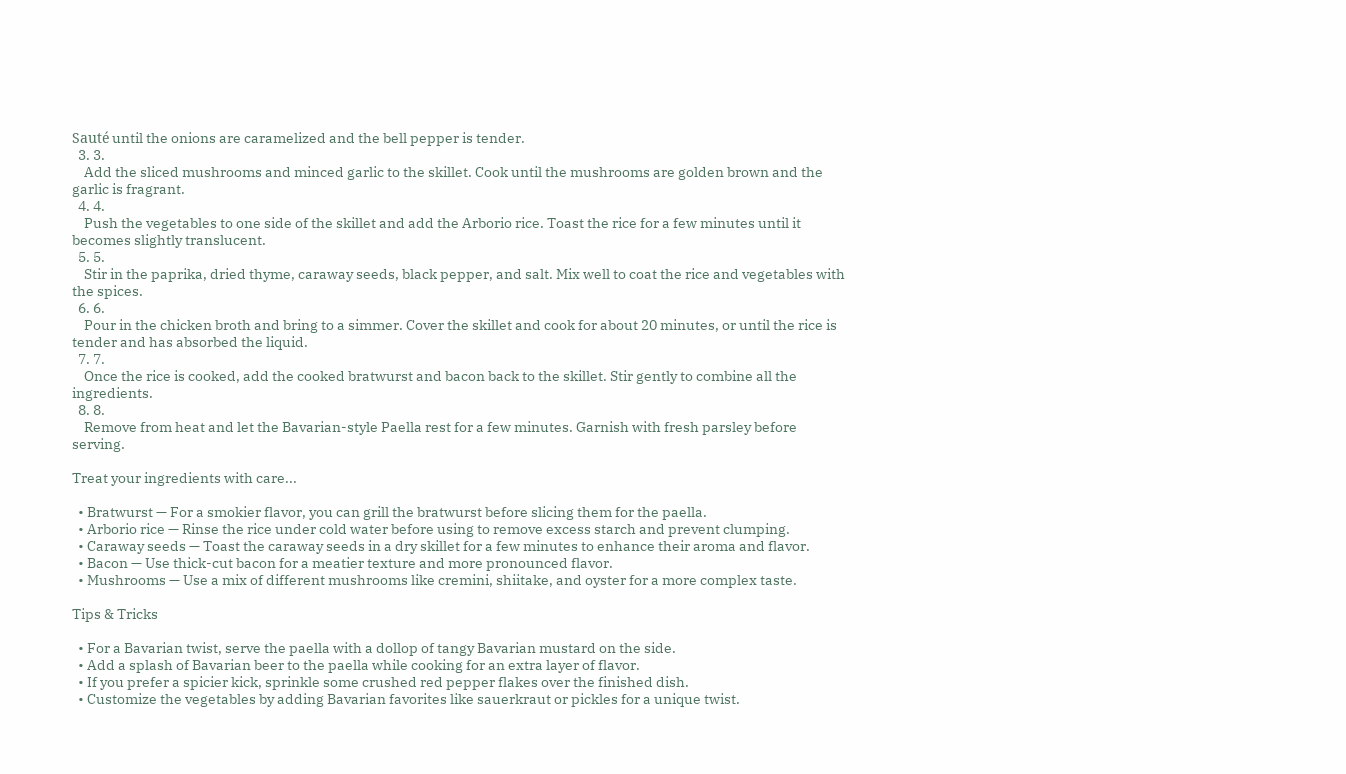Sauté until the onions are caramelized and the bell pepper is tender.
  3. 3.
    Add the sliced mushrooms and minced garlic to the skillet. Cook until the mushrooms are golden brown and the garlic is fragrant.
  4. 4.
    Push the vegetables to one side of the skillet and add the Arborio rice. Toast the rice for a few minutes until it becomes slightly translucent.
  5. 5.
    Stir in the paprika, dried thyme, caraway seeds, black pepper, and salt. Mix well to coat the rice and vegetables with the spices.
  6. 6.
    Pour in the chicken broth and bring to a simmer. Cover the skillet and cook for about 20 minutes, or until the rice is tender and has absorbed the liquid.
  7. 7.
    Once the rice is cooked, add the cooked bratwurst and bacon back to the skillet. Stir gently to combine all the ingredients.
  8. 8.
    Remove from heat and let the Bavarian-style Paella rest for a few minutes. Garnish with fresh parsley before serving.

Treat your ingredients with care...

  • Bratwurst — For a smokier flavor, you can grill the bratwurst before slicing them for the paella.
  • Arborio rice — Rinse the rice under cold water before using to remove excess starch and prevent clumping.
  • Caraway seeds — Toast the caraway seeds in a dry skillet for a few minutes to enhance their aroma and flavor.
  • Bacon — Use thick-cut bacon for a meatier texture and more pronounced flavor.
  • Mushrooms — Use a mix of different mushrooms like cremini, shiitake, and oyster for a more complex taste.

Tips & Tricks

  • For a Bavarian twist, serve the paella with a dollop of tangy Bavarian mustard on the side.
  • Add a splash of Bavarian beer to the paella while cooking for an extra layer of flavor.
  • If you prefer a spicier kick, sprinkle some crushed red pepper flakes over the finished dish.
  • Customize the vegetables by adding Bavarian favorites like sauerkraut or pickles for a unique twist.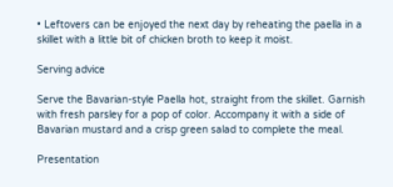• Leftovers can be enjoyed the next day by reheating the paella in a skillet with a little bit of chicken broth to keep it moist.

Serving advice

Serve the Bavarian-style Paella hot, straight from the skillet. Garnish with fresh parsley for a pop of color. Accompany it with a side of Bavarian mustard and a crisp green salad to complete the meal.

Presentation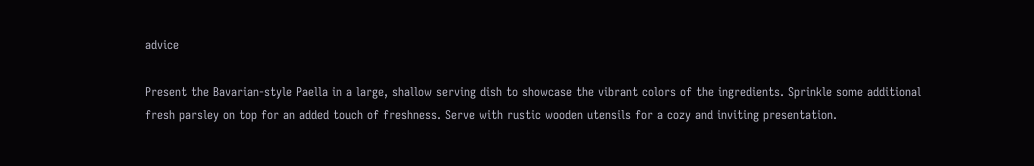advice

Present the Bavarian-style Paella in a large, shallow serving dish to showcase the vibrant colors of the ingredients. Sprinkle some additional fresh parsley on top for an added touch of freshness. Serve with rustic wooden utensils for a cozy and inviting presentation.